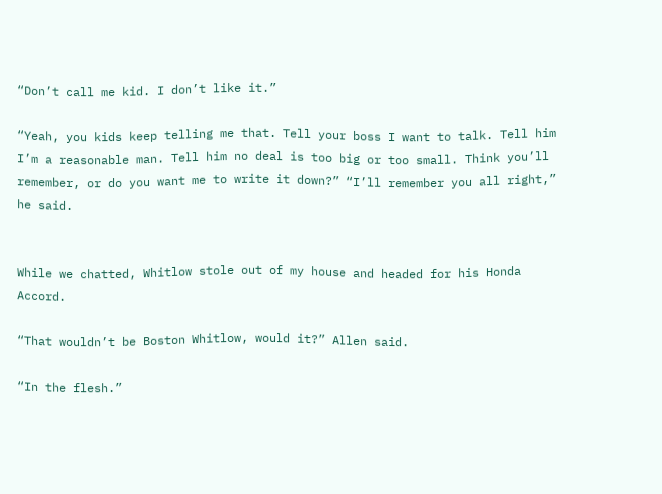“Don’t call me kid. I don’t like it.”

“Yeah, you kids keep telling me that. Tell your boss I want to talk. Tell him I’m a reasonable man. Tell him no deal is too big or too small. Think you’ll remember, or do you want me to write it down?” “I’ll remember you all right,” he said.


While we chatted, Whitlow stole out of my house and headed for his Honda Accord.

“That wouldn’t be Boston Whitlow, would it?” Allen said.

“In the flesh.”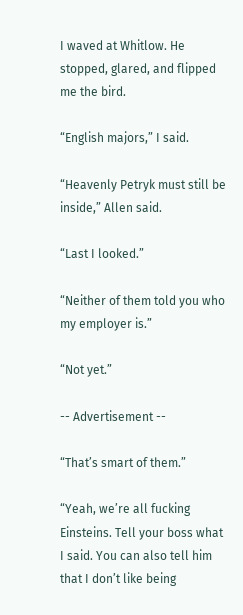I waved at Whitlow. He stopped, glared, and flipped me the bird.

“English majors,” I said.

“Heavenly Petryk must still be inside,” Allen said.

“Last I looked.”

“Neither of them told you who my employer is.”

“Not yet.”

-- Advertisement --

“That’s smart of them.”

“Yeah, we’re all fucking Einsteins. Tell your boss what I said. You can also tell him that I don’t like being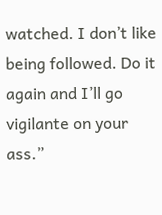watched. I don’t like being followed. Do it again and I’ll go vigilante on your ass.”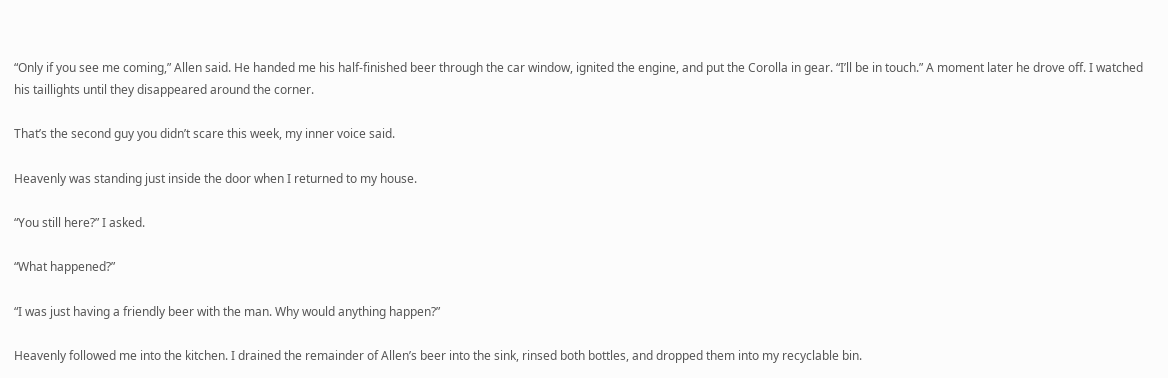“Only if you see me coming,” Allen said. He handed me his half-finished beer through the car window, ignited the engine, and put the Corolla in gear. “I’ll be in touch.” A moment later he drove off. I watched his taillights until they disappeared around the corner.

That’s the second guy you didn’t scare this week, my inner voice said.

Heavenly was standing just inside the door when I returned to my house.

“You still here?” I asked.

“What happened?”

“I was just having a friendly beer with the man. Why would anything happen?”

Heavenly followed me into the kitchen. I drained the remainder of Allen’s beer into the sink, rinsed both bottles, and dropped them into my recyclable bin.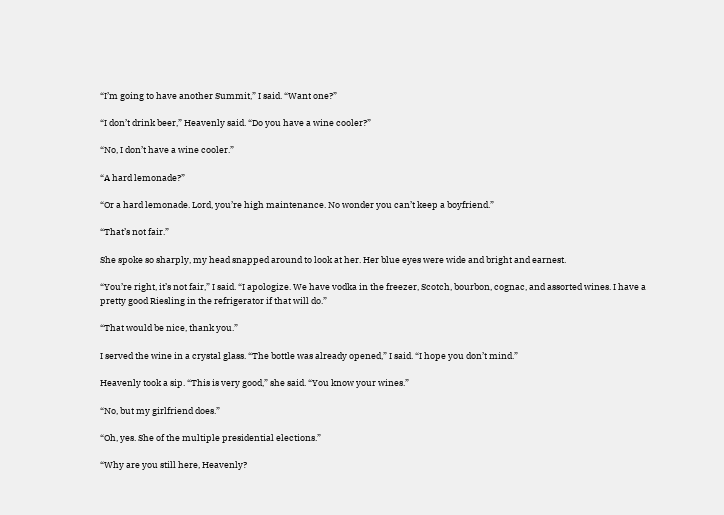“I’m going to have another Summit,” I said. “Want one?”

“I don’t drink beer,” Heavenly said. “Do you have a wine cooler?”

“No, I don’t have a wine cooler.”

“A hard lemonade?”

“Or a hard lemonade. Lord, you’re high maintenance. No wonder you can’t keep a boyfriend.”

“That’s not fair.”

She spoke so sharply, my head snapped around to look at her. Her blue eyes were wide and bright and earnest.

“You’re right, it’s not fair,” I said. “I apologize. We have vodka in the freezer, Scotch, bourbon, cognac, and assorted wines. I have a pretty good Riesling in the refrigerator if that will do.”

“That would be nice, thank you.”

I served the wine in a crystal glass. “The bottle was already opened,” I said. “I hope you don’t mind.”

Heavenly took a sip. “This is very good,” she said. “You know your wines.”

“No, but my girlfriend does.”

“Oh, yes. She of the multiple presidential elections.”

“Why are you still here, Heavenly?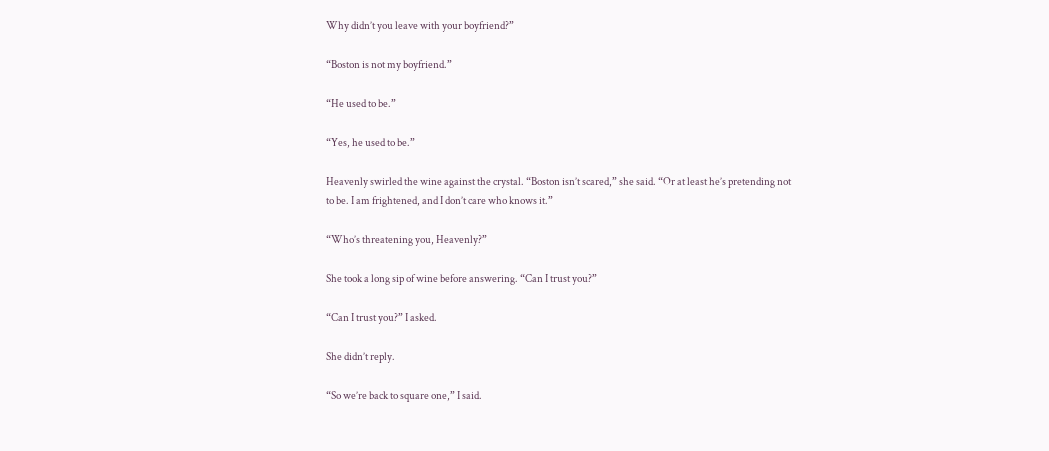Why didn’t you leave with your boyfriend?”

“Boston is not my boyfriend.”

“He used to be.”

“Yes, he used to be.”

Heavenly swirled the wine against the crystal. “Boston isn’t scared,” she said. “Or at least he’s pretending not to be. I am frightened, and I don’t care who knows it.”

“Who’s threatening you, Heavenly?”

She took a long sip of wine before answering. “Can I trust you?”

“Can I trust you?” I asked.

She didn’t reply.

“So we’re back to square one,” I said.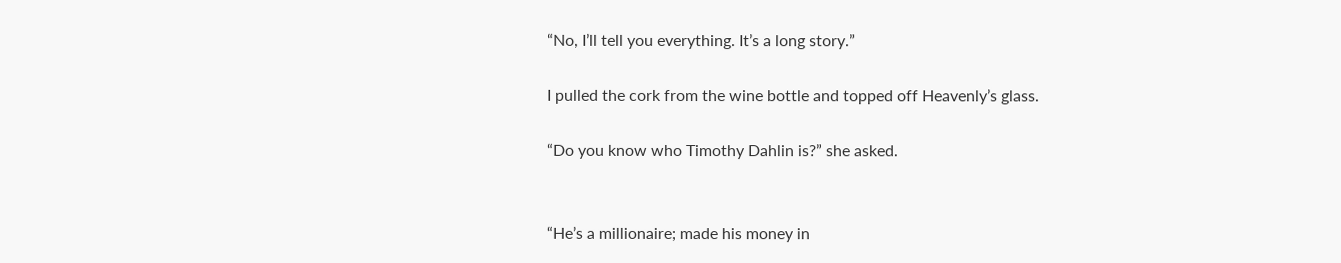“No, I’ll tell you everything. It’s a long story.”

I pulled the cork from the wine bottle and topped off Heavenly’s glass.

“Do you know who Timothy Dahlin is?” she asked.


“He’s a millionaire; made his money in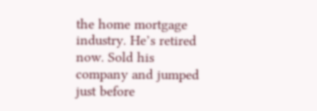the home mortgage industry. He’s retired now. Sold his company and jumped just before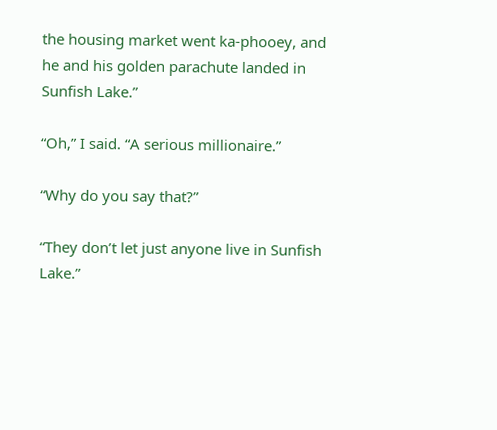the housing market went ka-phooey, and he and his golden parachute landed in Sunfish Lake.”

“Oh,” I said. “A serious millionaire.”

“Why do you say that?”

“They don’t let just anyone live in Sunfish Lake.”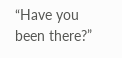“Have you been there?”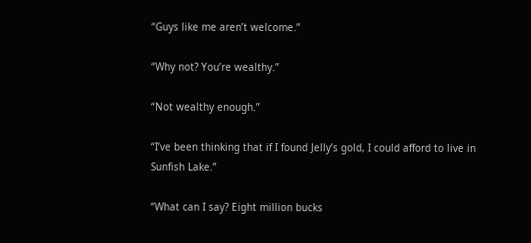“Guys like me aren’t welcome.”

“Why not? You’re wealthy.”

“Not wealthy enough.”

“I’ve been thinking that if I found Jelly’s gold, I could afford to live in Sunfish Lake.”

“What can I say? Eight million bucks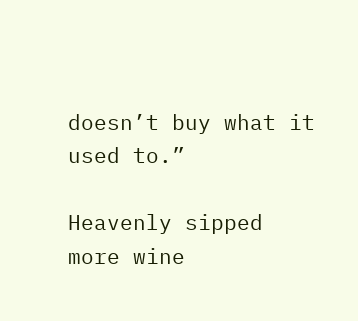doesn’t buy what it used to.”

Heavenly sipped more wine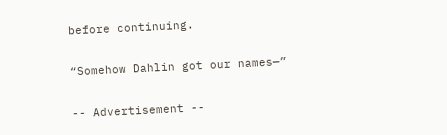before continuing.

“Somehow Dahlin got our names—”

-- Advertisement --